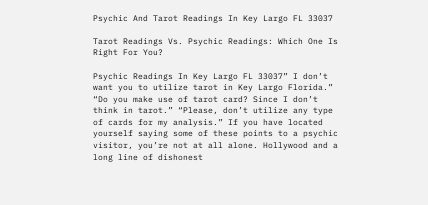Psychic And Tarot Readings In Key Largo FL 33037

Tarot Readings Vs. Psychic Readings: Which One Is Right For You?

Psychic Readings In Key Largo FL 33037” I don’t want you to utilize tarot in Key Largo Florida.” “Do you make use of tarot card? Since I don’t think in tarot.” “Please, don’t utilize any type of cards for my analysis.” If you have located yourself saying some of these points to a psychic visitor, you’re not at all alone. Hollywood and a long line of dishonest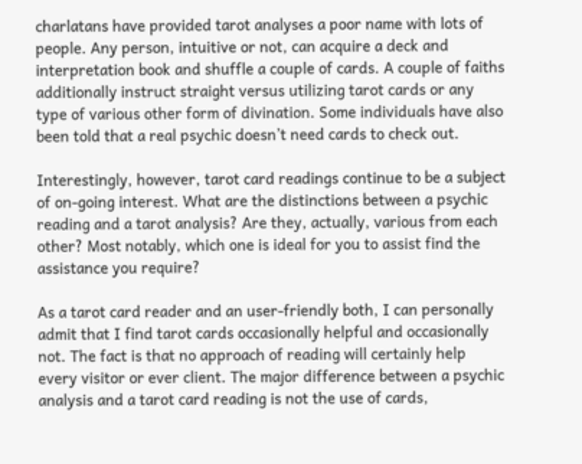charlatans have provided tarot analyses a poor name with lots of people. Any person, intuitive or not, can acquire a deck and interpretation book and shuffle a couple of cards. A couple of faiths additionally instruct straight versus utilizing tarot cards or any type of various other form of divination. Some individuals have also been told that a real psychic doesn’t need cards to check out.

Interestingly, however, tarot card readings continue to be a subject of on-going interest. What are the distinctions between a psychic reading and a tarot analysis? Are they, actually, various from each other? Most notably, which one is ideal for you to assist find the assistance you require?

As a tarot card reader and an user-friendly both, I can personally admit that I find tarot cards occasionally helpful and occasionally not. The fact is that no approach of reading will certainly help every visitor or ever client. The major difference between a psychic analysis and a tarot card reading is not the use of cards,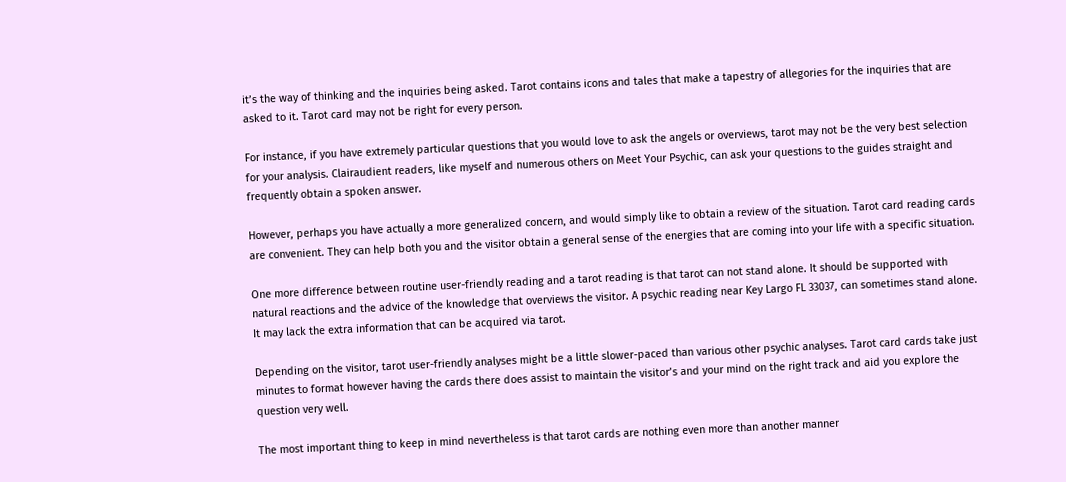it’s the way of thinking and the inquiries being asked. Tarot contains icons and tales that make a tapestry of allegories for the inquiries that are asked to it. Tarot card may not be right for every person.

For instance, if you have extremely particular questions that you would love to ask the angels or overviews, tarot may not be the very best selection for your analysis. Clairaudient readers, like myself and numerous others on Meet Your Psychic, can ask your questions to the guides straight and frequently obtain a spoken answer.

However, perhaps you have actually a more generalized concern, and would simply like to obtain a review of the situation. Tarot card reading cards are convenient. They can help both you and the visitor obtain a general sense of the energies that are coming into your life with a specific situation.

One more difference between routine user-friendly reading and a tarot reading is that tarot can not stand alone. It should be supported with natural reactions and the advice of the knowledge that overviews the visitor. A psychic reading near Key Largo FL 33037, can sometimes stand alone. It may lack the extra information that can be acquired via tarot.

Depending on the visitor, tarot user-friendly analyses might be a little slower-paced than various other psychic analyses. Tarot card cards take just minutes to format however having the cards there does assist to maintain the visitor’s and your mind on the right track and aid you explore the question very well.

The most important thing to keep in mind nevertheless is that tarot cards are nothing even more than another manner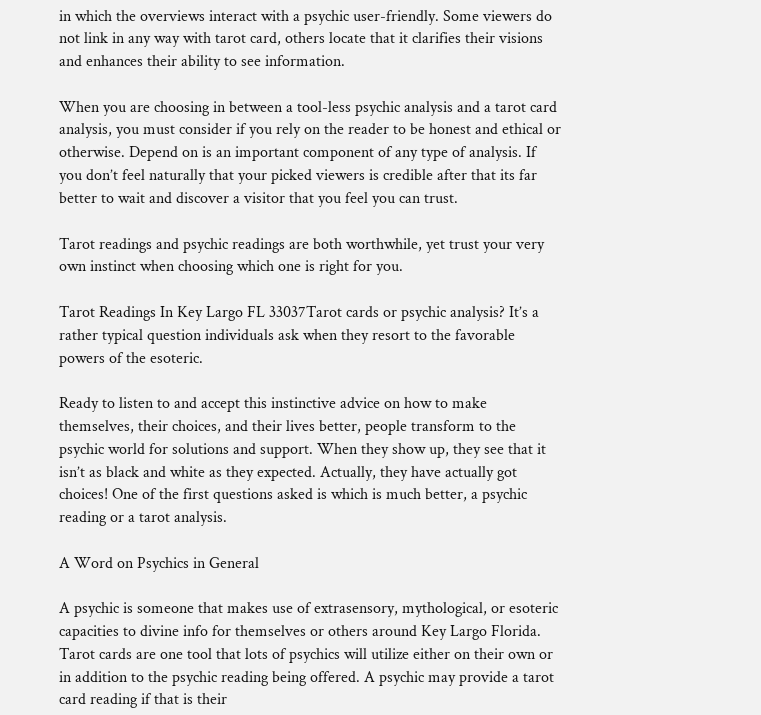in which the overviews interact with a psychic user-friendly. Some viewers do not link in any way with tarot card, others locate that it clarifies their visions and enhances their ability to see information.

When you are choosing in between a tool-less psychic analysis and a tarot card analysis, you must consider if you rely on the reader to be honest and ethical or otherwise. Depend on is an important component of any type of analysis. If you don’t feel naturally that your picked viewers is credible after that its far better to wait and discover a visitor that you feel you can trust.

Tarot readings and psychic readings are both worthwhile, yet trust your very own instinct when choosing which one is right for you.

Tarot Readings In Key Largo FL 33037Tarot cards or psychic analysis? It’s a rather typical question individuals ask when they resort to the favorable powers of the esoteric.

Ready to listen to and accept this instinctive advice on how to make themselves, their choices, and their lives better, people transform to the psychic world for solutions and support. When they show up, they see that it isn’t as black and white as they expected. Actually, they have actually got choices! One of the first questions asked is which is much better, a psychic reading or a tarot analysis.

A Word on Psychics in General

A psychic is someone that makes use of extrasensory, mythological, or esoteric capacities to divine info for themselves or others around Key Largo Florida. Tarot cards are one tool that lots of psychics will utilize either on their own or in addition to the psychic reading being offered. A psychic may provide a tarot card reading if that is their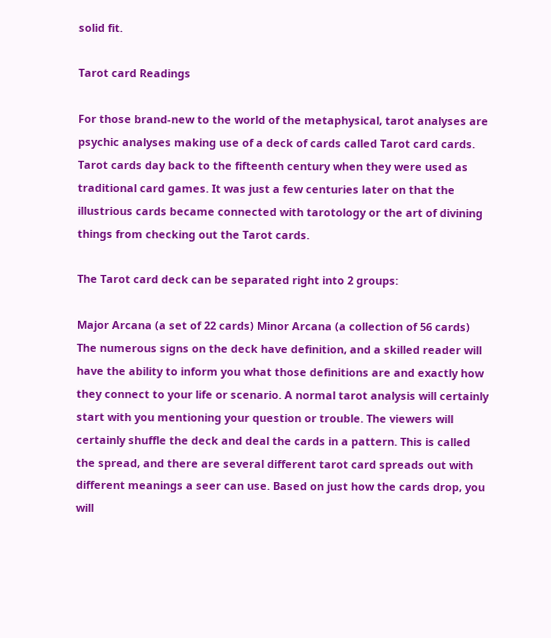solid fit.

Tarot card Readings

For those brand-new to the world of the metaphysical, tarot analyses are psychic analyses making use of a deck of cards called Tarot card cards. Tarot cards day back to the fifteenth century when they were used as traditional card games. It was just a few centuries later on that the illustrious cards became connected with tarotology or the art of divining things from checking out the Tarot cards.

The Tarot card deck can be separated right into 2 groups:

Major Arcana (a set of 22 cards) Minor Arcana (a collection of 56 cards) The numerous signs on the deck have definition, and a skilled reader will have the ability to inform you what those definitions are and exactly how they connect to your life or scenario. A normal tarot analysis will certainly start with you mentioning your question or trouble. The viewers will certainly shuffle the deck and deal the cards in a pattern. This is called the spread, and there are several different tarot card spreads out with different meanings a seer can use. Based on just how the cards drop, you will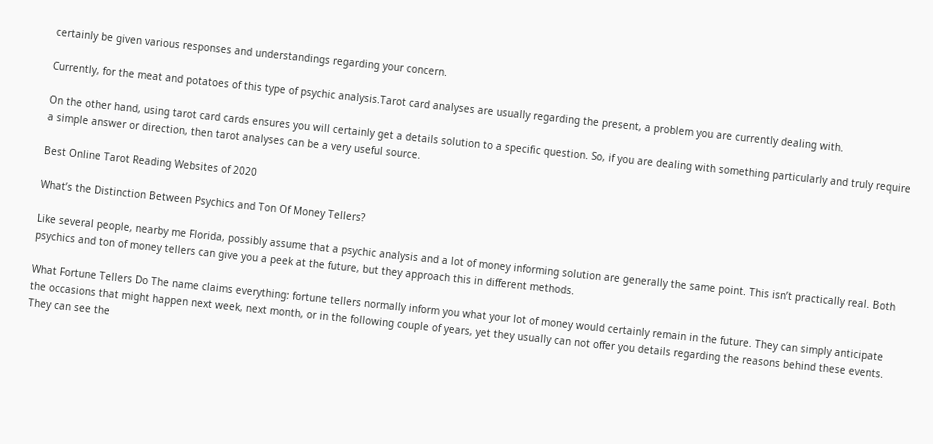certainly be given various responses and understandings regarding your concern.

Currently, for the meat and potatoes of this type of psychic analysis.Tarot card analyses are usually regarding the present, a problem you are currently dealing with.

On the other hand, using tarot card cards ensures you will certainly get a details solution to a specific question. So, if you are dealing with something particularly and truly require a simple answer or direction, then tarot analyses can be a very useful source.

Best Online Tarot Reading Websites of 2020

What’s the Distinction Between Psychics and Ton Of Money Tellers?

Like several people, nearby me Florida, possibly assume that a psychic analysis and a lot of money informing solution are generally the same point. This isn’t practically real. Both psychics and ton of money tellers can give you a peek at the future, but they approach this in different methods.

What Fortune Tellers Do The name claims everything: fortune tellers normally inform you what your lot of money would certainly remain in the future. They can simply anticipate the occasions that might happen next week, next month, or in the following couple of years, yet they usually can not offer you details regarding the reasons behind these events. They can see the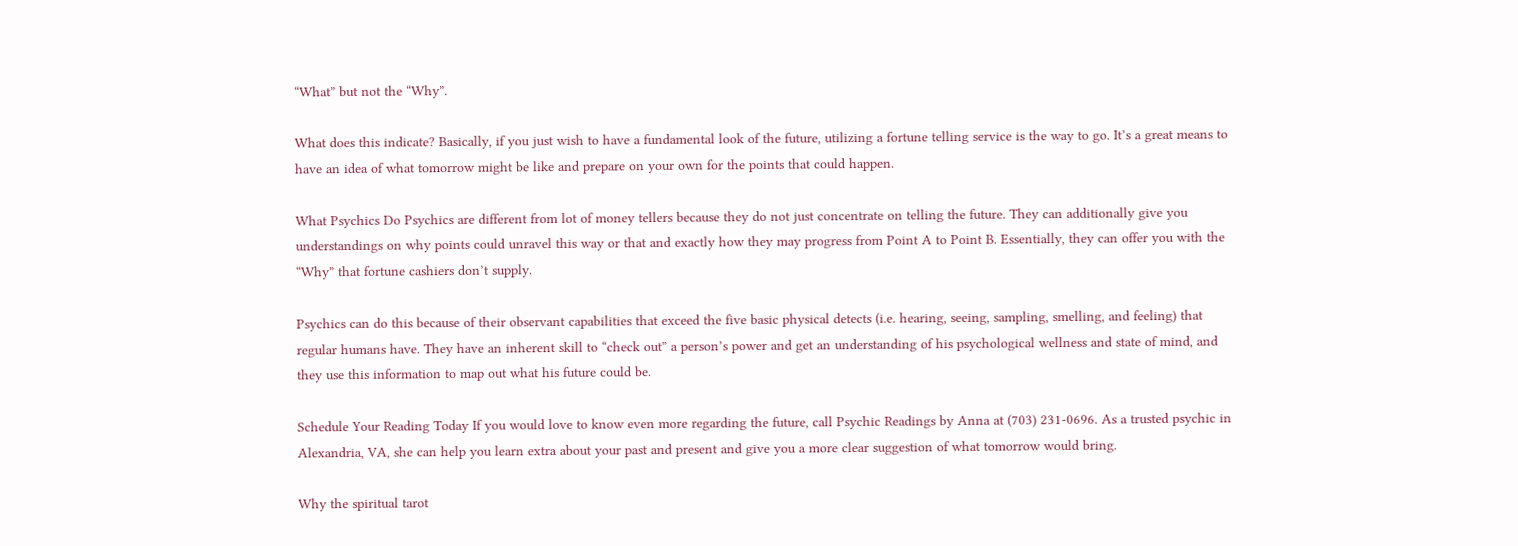“What” but not the “Why”.

What does this indicate? Basically, if you just wish to have a fundamental look of the future, utilizing a fortune telling service is the way to go. It’s a great means to have an idea of what tomorrow might be like and prepare on your own for the points that could happen.

What Psychics Do Psychics are different from lot of money tellers because they do not just concentrate on telling the future. They can additionally give you understandings on why points could unravel this way or that and exactly how they may progress from Point A to Point B. Essentially, they can offer you with the “Why” that fortune cashiers don’t supply.

Psychics can do this because of their observant capabilities that exceed the five basic physical detects (i.e. hearing, seeing, sampling, smelling, and feeling) that regular humans have. They have an inherent skill to “check out” a person’s power and get an understanding of his psychological wellness and state of mind, and they use this information to map out what his future could be.

Schedule Your Reading Today If you would love to know even more regarding the future, call Psychic Readings by Anna at (703) 231-0696. As a trusted psychic in Alexandria, VA, she can help you learn extra about your past and present and give you a more clear suggestion of what tomorrow would bring.

Why the spiritual tarot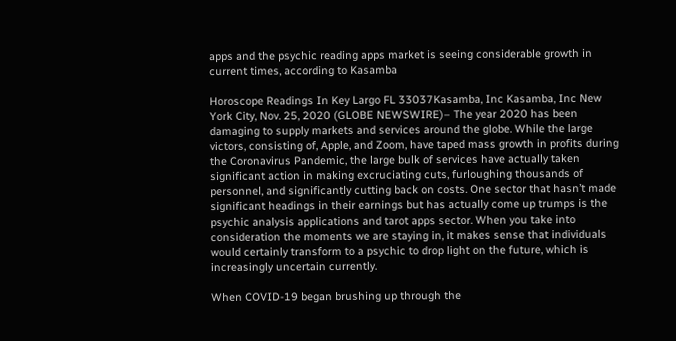apps and the psychic reading apps market is seeing considerable growth in current times, according to Kasamba

Horoscope Readings In Key Largo FL 33037Kasamba, Inc Kasamba, Inc New York City, Nov. 25, 2020 (GLOBE NEWSWIRE)– The year 2020 has been damaging to supply markets and services around the globe. While the large victors, consisting of, Apple, and Zoom, have taped mass growth in profits during the Coronavirus Pandemic, the large bulk of services have actually taken significant action in making excruciating cuts, furloughing thousands of personnel, and significantly cutting back on costs. One sector that hasn’t made significant headings in their earnings but has actually come up trumps is the psychic analysis applications and tarot apps sector. When you take into consideration the moments we are staying in, it makes sense that individuals would certainly transform to a psychic to drop light on the future, which is increasingly uncertain currently.

When COVID-19 began brushing up through the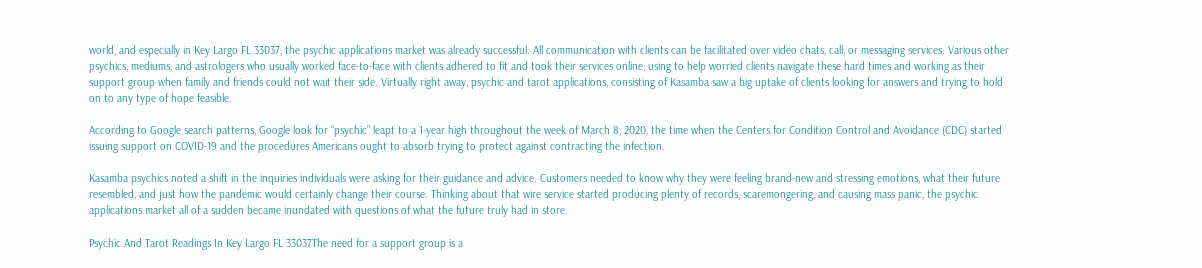world, and especially in Key Largo FL 33037, the psychic applications market was already successful. All communication with clients can be facilitated over video chats, call, or messaging services. Various other psychics, mediums, and astrologers who usually worked face-to-face with clients adhered to fit and took their services online, using to help worried clients navigate these hard times and working as their support group when family and friends could not wait their side. Virtually right away, psychic and tarot applications, consisting of Kasamba saw a big uptake of clients looking for answers and trying to hold on to any type of hope feasible.

According to Google search patterns, Google look for “psychic” leapt to a 1-year high throughout the week of March 8, 2020, the time when the Centers for Condition Control and Avoidance (CDC) started issuing support on COVID-19 and the procedures Americans ought to absorb trying to protect against contracting the infection.

Kasamba psychics noted a shift in the inquiries individuals were asking for their guidance and advice. Customers needed to know why they were feeling brand-new and stressing emotions, what their future resembled, and just how the pandemic would certainly change their course. Thinking about that wire service started producing plenty of records, scaremongering, and causing mass panic, the psychic applications market all of a sudden became inundated with questions of what the future truly had in store.

Psychic And Tarot Readings In Key Largo FL 33037The need for a support group is a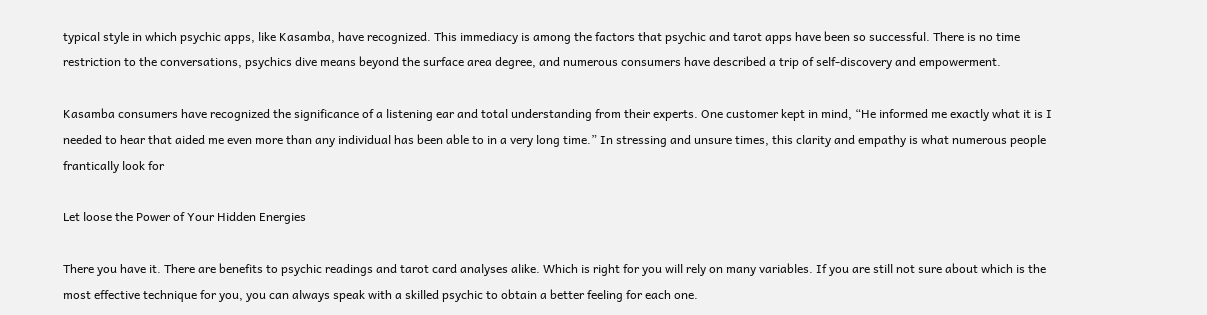typical style in which psychic apps, like Kasamba, have recognized. This immediacy is among the factors that psychic and tarot apps have been so successful. There is no time restriction to the conversations, psychics dive means beyond the surface area degree, and numerous consumers have described a trip of self-discovery and empowerment.

Kasamba consumers have recognized the significance of a listening ear and total understanding from their experts. One customer kept in mind, “He informed me exactly what it is I needed to hear that aided me even more than any individual has been able to in a very long time.” In stressing and unsure times, this clarity and empathy is what numerous people frantically look for

Let loose the Power of Your Hidden Energies

There you have it. There are benefits to psychic readings and tarot card analyses alike. Which is right for you will rely on many variables. If you are still not sure about which is the most effective technique for you, you can always speak with a skilled psychic to obtain a better feeling for each one.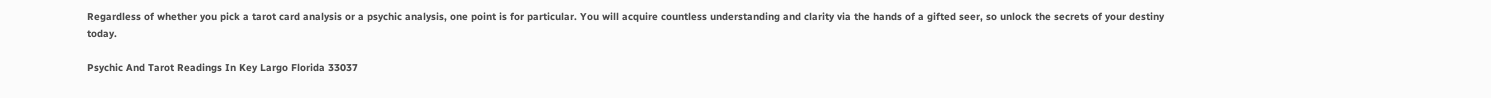Regardless of whether you pick a tarot card analysis or a psychic analysis, one point is for particular. You will acquire countless understanding and clarity via the hands of a gifted seer, so unlock the secrets of your destiny today.

Psychic And Tarot Readings In Key Largo Florida 33037